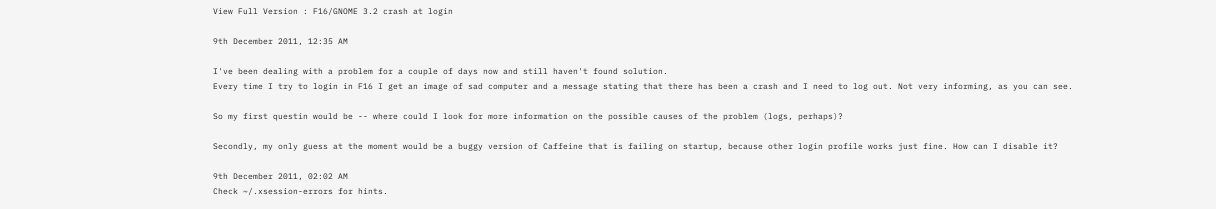View Full Version : F16/GNOME 3.2 crash at login

9th December 2011, 12:35 AM

I've been dealing with a problem for a couple of days now and still haven't found solution.
Every time I try to login in F16 I get an image of sad computer and a message stating that there has been a crash and I need to log out. Not very informing, as you can see.

So my first questin would be -- where could I look for more information on the possible causes of the problem (logs, perhaps)?

Secondly, my only guess at the moment would be a buggy version of Caffeine that is failing on startup, because other login profile works just fine. How can I disable it?

9th December 2011, 02:02 AM
Check ~/.xsession-errors for hints.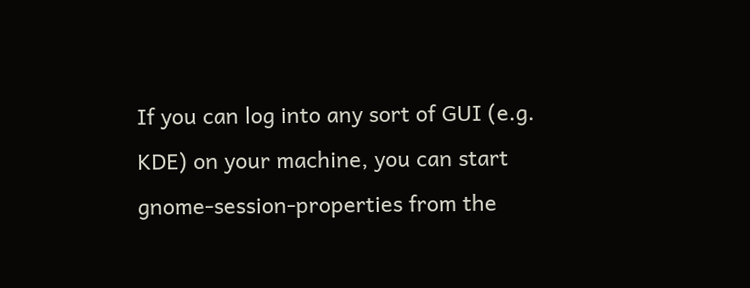If you can log into any sort of GUI (e.g. KDE) on your machine, you can start gnome-session-properties from the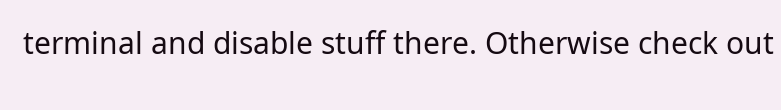terminal and disable stuff there. Otherwise check out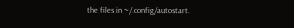the files in ~/.config/autostart.